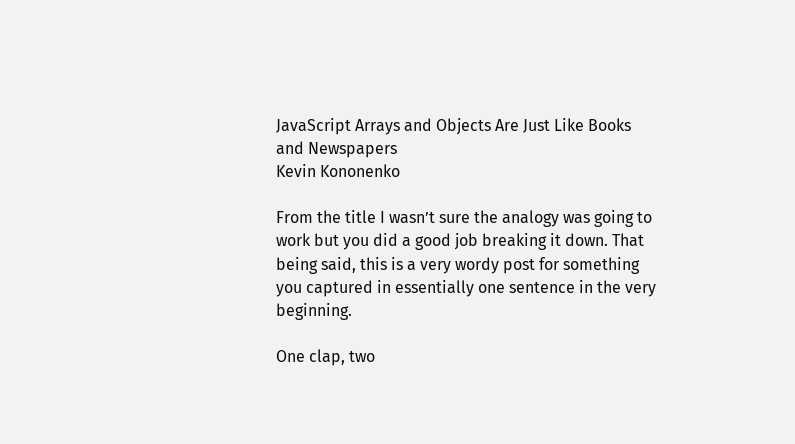JavaScript Arrays and Objects Are Just Like Books and Newspapers
Kevin Kononenko

From the title I wasn’t sure the analogy was going to work but you did a good job breaking it down. That being said, this is a very wordy post for something you captured in essentially one sentence in the very beginning.

One clap, two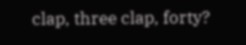clap, three clap, forty?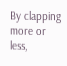By clapping more or less,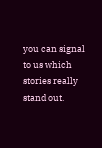you can signal to us which stories really stand out.